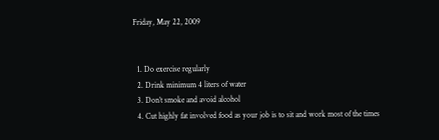Friday, May 22, 2009


  1. Do exercise regularly
  2. Drink minimum 4 liters of water
  3. Don’t smoke and avoid alcohol
  4. Cut highly fat involved food as your job is to sit and work most of the times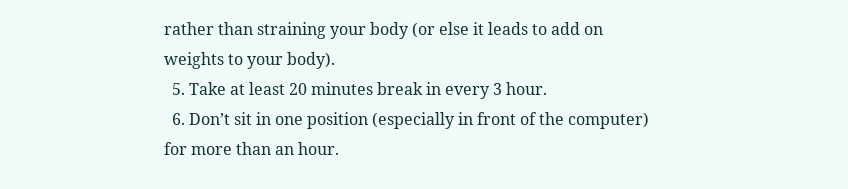rather than straining your body (or else it leads to add on weights to your body).
  5. Take at least 20 minutes break in every 3 hour.
  6. Don’t sit in one position (especially in front of the computer) for more than an hour.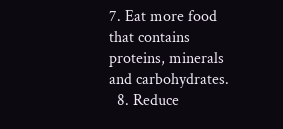7. Eat more food that contains proteins, minerals and carbohydrates.
  8. Reduce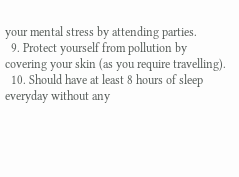your mental stress by attending parties.
  9. Protect yourself from pollution by covering your skin (as you require travelling).
  10. Should have at least 8 hours of sleep everyday without any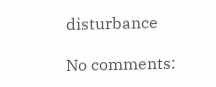disturbance

No comments: